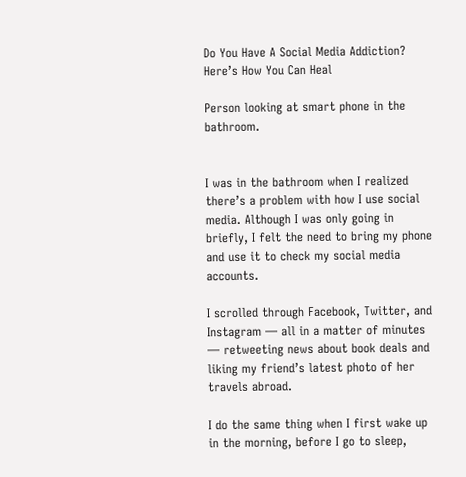Do You Have A Social Media Addiction? Here’s How You Can Heal

Person looking at smart phone in the bathroom.


I was in the bathroom when I realized there’s a problem with how I use social media. Although I was only going in briefly, I felt the need to bring my phone and use it to check my social media accounts.

I scrolled through Facebook, Twitter, and Instagram — all in a matter of minutes — retweeting news about book deals and liking my friend’s latest photo of her travels abroad.

I do the same thing when I first wake up in the morning, before I go to sleep,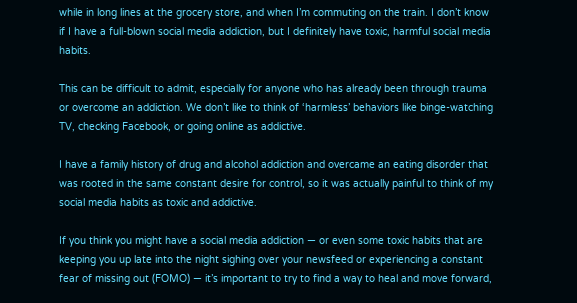while in long lines at the grocery store, and when I’m commuting on the train. I don’t know if I have a full-blown social media addiction, but I definitely have toxic, harmful social media habits.

This can be difficult to admit, especially for anyone who has already been through trauma or overcome an addiction. We don’t like to think of ‘harmless’ behaviors like binge-watching TV, checking Facebook, or going online as addictive.

I have a family history of drug and alcohol addiction and overcame an eating disorder that was rooted in the same constant desire for control, so it was actually painful to think of my social media habits as toxic and addictive.

If you think you might have a social media addiction — or even some toxic habits that are keeping you up late into the night sighing over your newsfeed or experiencing a constant fear of missing out (FOMO) — it’s important to try to find a way to heal and move forward,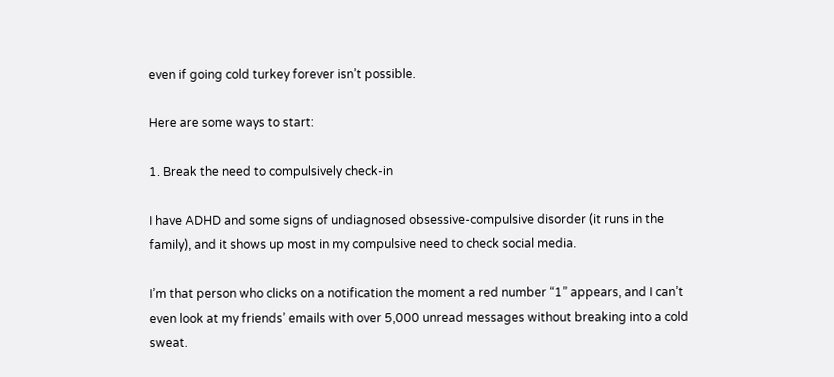even if going cold turkey forever isn’t possible.

Here are some ways to start:

1. Break the need to compulsively check-in

I have ADHD and some signs of undiagnosed obsessive-compulsive disorder (it runs in the family), and it shows up most in my compulsive need to check social media.

I’m that person who clicks on a notification the moment a red number “1” appears, and I can’t even look at my friends’ emails with over 5,000 unread messages without breaking into a cold sweat.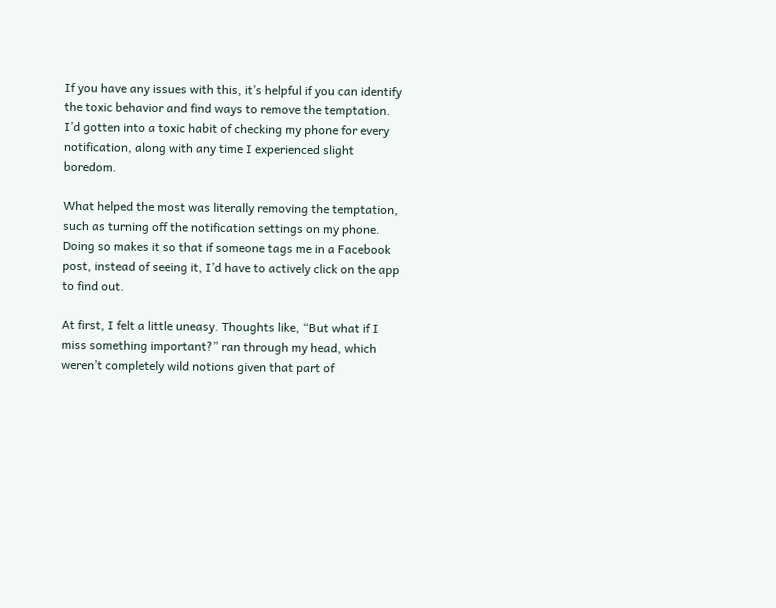If you have any issues with this, it’s helpful if you can identify the toxic behavior and find ways to remove the temptation. I’d gotten into a toxic habit of checking my phone for every notification, along with any time I experienced slight boredom.

What helped the most was literally removing the temptation, such as turning off the notification settings on my phone. Doing so makes it so that if someone tags me in a Facebook post, instead of seeing it, I’d have to actively click on the app to find out.

At first, I felt a little uneasy. Thoughts like, “But what if I miss something important?” ran through my head, which weren’t completely wild notions given that part of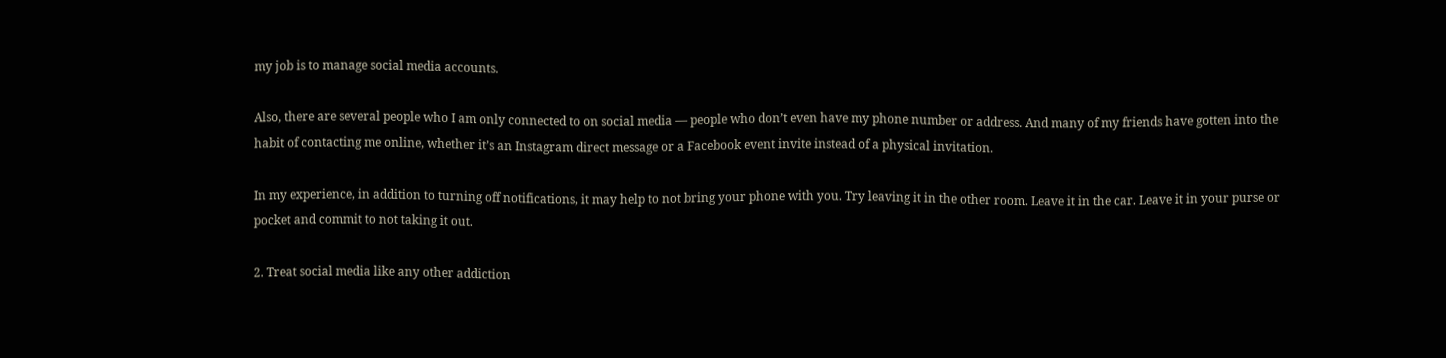my job is to manage social media accounts.

Also, there are several people who I am only connected to on social media — people who don’t even have my phone number or address. And many of my friends have gotten into the habit of contacting me online, whether it’s an Instagram direct message or a Facebook event invite instead of a physical invitation.

In my experience, in addition to turning off notifications, it may help to not bring your phone with you. Try leaving it in the other room. Leave it in the car. Leave it in your purse or pocket and commit to not taking it out.

2. Treat social media like any other addiction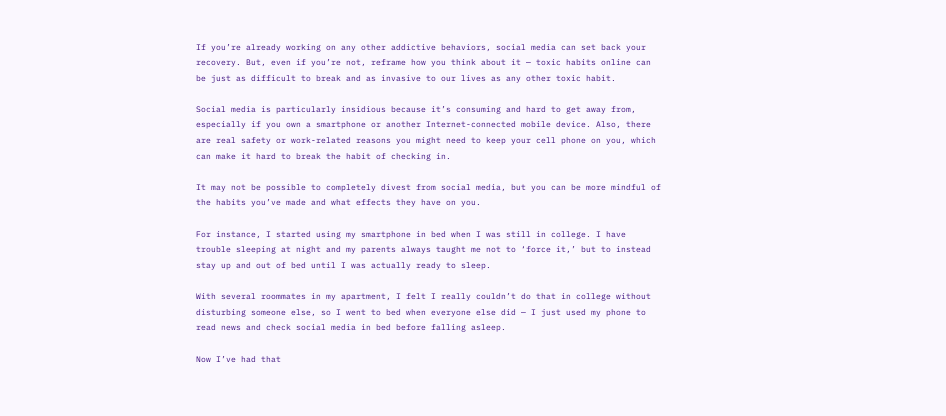If you’re already working on any other addictive behaviors, social media can set back your recovery. But, even if you’re not, reframe how you think about it — toxic habits online can be just as difficult to break and as invasive to our lives as any other toxic habit.

Social media is particularly insidious because it’s consuming and hard to get away from, especially if you own a smartphone or another Internet-connected mobile device. Also, there are real safety or work-related reasons you might need to keep your cell phone on you, which can make it hard to break the habit of checking in.

It may not be possible to completely divest from social media, but you can be more mindful of the habits you’ve made and what effects they have on you.

For instance, I started using my smartphone in bed when I was still in college. I have trouble sleeping at night and my parents always taught me not to ‘force it,’ but to instead stay up and out of bed until I was actually ready to sleep.

With several roommates in my apartment, I felt I really couldn’t do that in college without disturbing someone else, so I went to bed when everyone else did — I just used my phone to read news and check social media in bed before falling asleep.

Now I’ve had that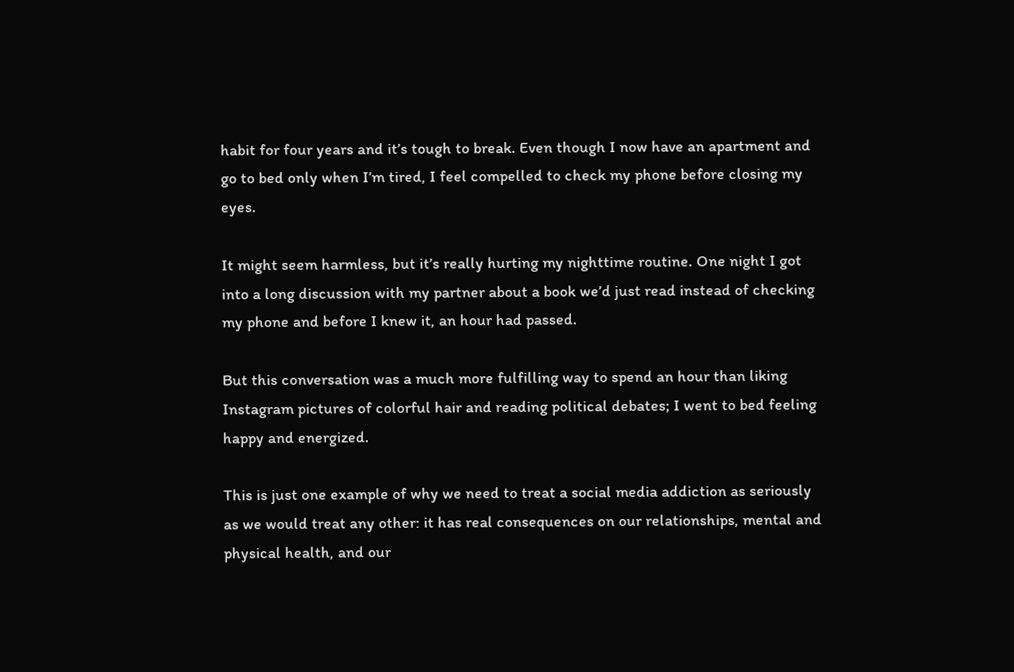habit for four years and it’s tough to break. Even though I now have an apartment and go to bed only when I’m tired, I feel compelled to check my phone before closing my eyes.

It might seem harmless, but it’s really hurting my nighttime routine. One night I got into a long discussion with my partner about a book we’d just read instead of checking my phone and before I knew it, an hour had passed.

But this conversation was a much more fulfilling way to spend an hour than liking Instagram pictures of colorful hair and reading political debates; I went to bed feeling happy and energized.

This is just one example of why we need to treat a social media addiction as seriously as we would treat any other: it has real consequences on our relationships, mental and physical health, and our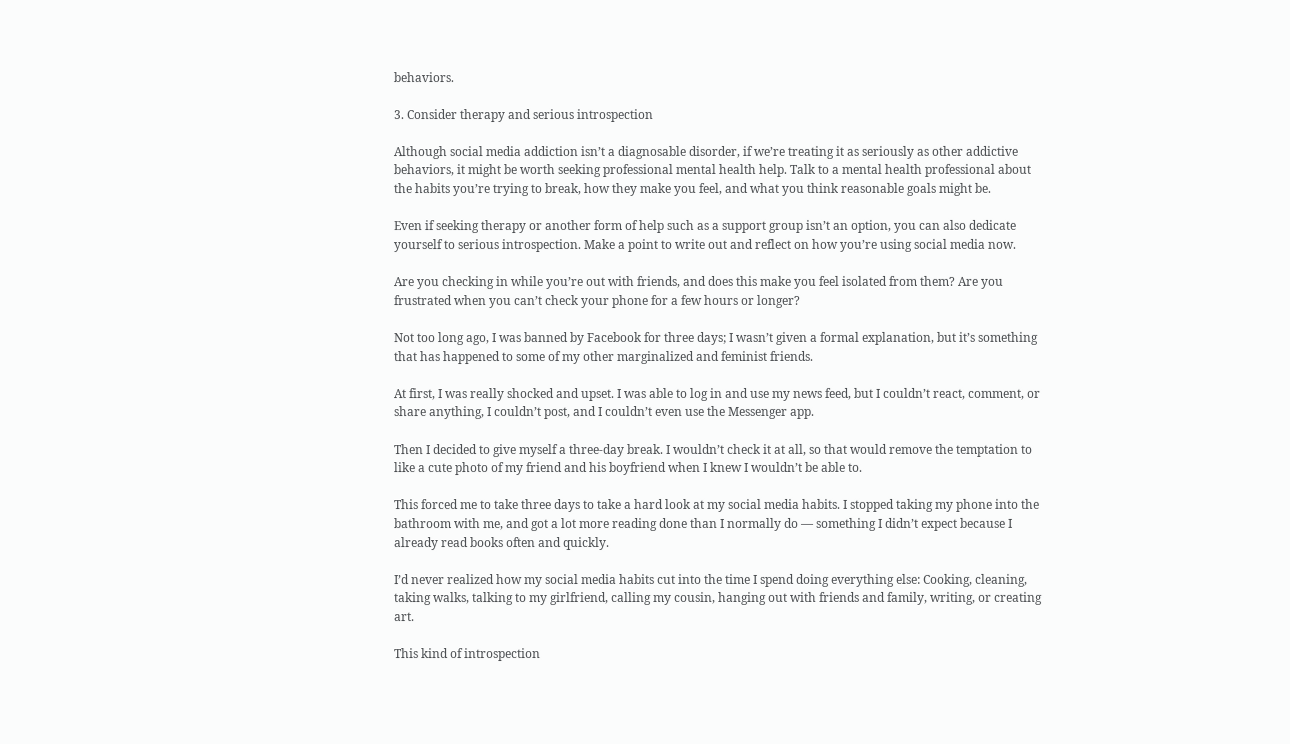behaviors.

3. Consider therapy and serious introspection

Although social media addiction isn’t a diagnosable disorder, if we’re treating it as seriously as other addictive behaviors, it might be worth seeking professional mental health help. Talk to a mental health professional about the habits you’re trying to break, how they make you feel, and what you think reasonable goals might be.

Even if seeking therapy or another form of help such as a support group isn’t an option, you can also dedicate yourself to serious introspection. Make a point to write out and reflect on how you’re using social media now.

Are you checking in while you’re out with friends, and does this make you feel isolated from them? Are you frustrated when you can’t check your phone for a few hours or longer?

Not too long ago, I was banned by Facebook for three days; I wasn’t given a formal explanation, but it’s something that has happened to some of my other marginalized and feminist friends.

At first, I was really shocked and upset. I was able to log in and use my news feed, but I couldn’t react, comment, or share anything, I couldn’t post, and I couldn’t even use the Messenger app.

Then I decided to give myself a three-day break. I wouldn’t check it at all, so that would remove the temptation to like a cute photo of my friend and his boyfriend when I knew I wouldn’t be able to.

This forced me to take three days to take a hard look at my social media habits. I stopped taking my phone into the bathroom with me, and got a lot more reading done than I normally do — something I didn’t expect because I already read books often and quickly.

I’d never realized how my social media habits cut into the time I spend doing everything else: Cooking, cleaning, taking walks, talking to my girlfriend, calling my cousin, hanging out with friends and family, writing, or creating art.

This kind of introspection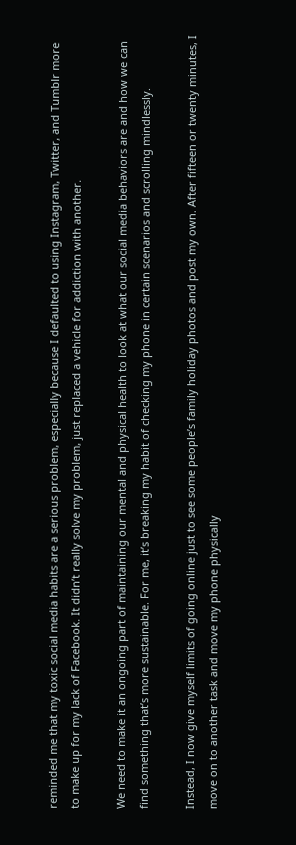reminded me that my toxic social media habits are a serious problem, especially because I defaulted to using Instagram, Twitter, and Tumblr more to make up for my lack of Facebook. It didn’t really solve my problem, just replaced a vehicle for addiction with another.

We need to make it an ongoing part of maintaining our mental and physical health to look at what our social media behaviors are and how we can find something that’s more sustainable. For me, it’s breaking my habit of checking my phone in certain scenarios and scrolling mindlessly.

Instead, I now give myself limits of going online just to see some people’s family holiday photos and post my own. After fifteen or twenty minutes, I move on to another task and move my phone physically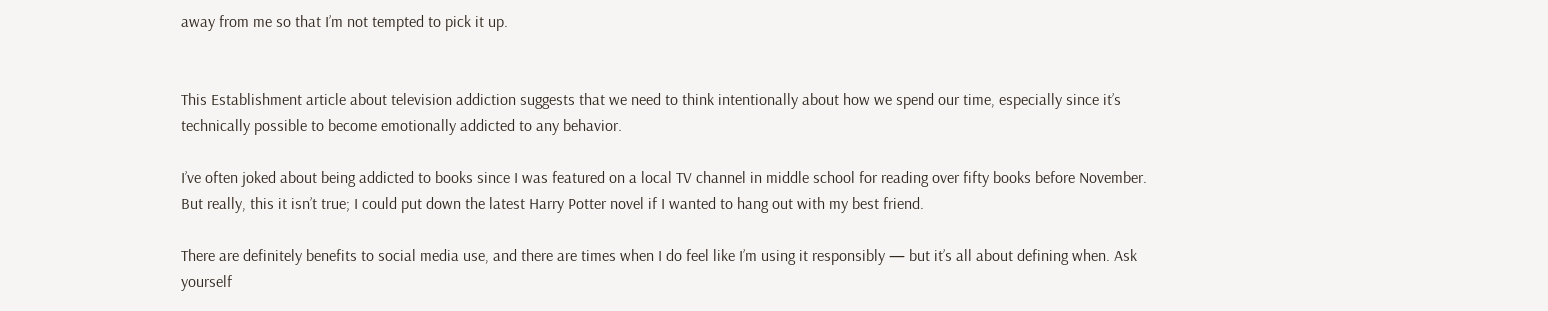away from me so that I’m not tempted to pick it up.


This Establishment article about television addiction suggests that we need to think intentionally about how we spend our time, especially since it’s technically possible to become emotionally addicted to any behavior.

I’ve often joked about being addicted to books since I was featured on a local TV channel in middle school for reading over fifty books before November. But really, this it isn’t true; I could put down the latest Harry Potter novel if I wanted to hang out with my best friend.

There are definitely benefits to social media use, and there are times when I do feel like I’m using it responsibly — but it’s all about defining when. Ask yourself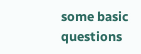some basic questions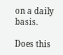on a daily basis.

Does this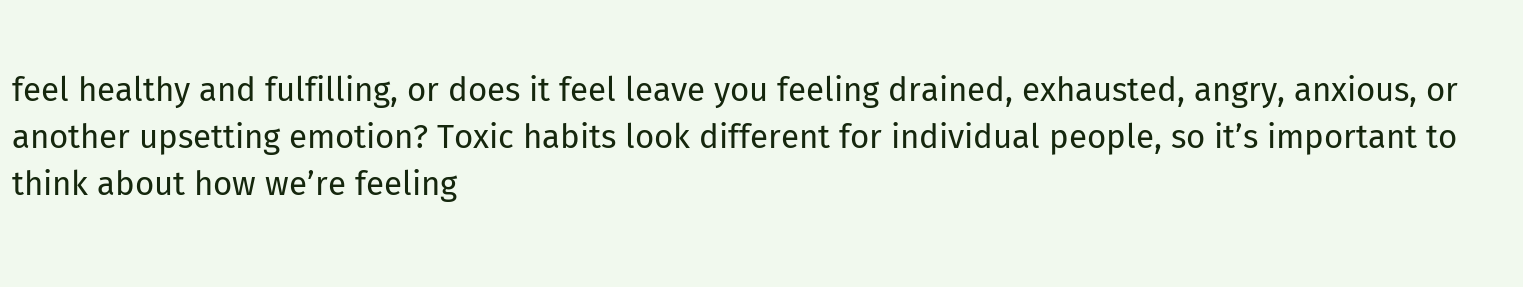feel healthy and fulfilling, or does it feel leave you feeling drained, exhausted, angry, anxious, or another upsetting emotion? Toxic habits look different for individual people, so it’s important to think about how we’re feeling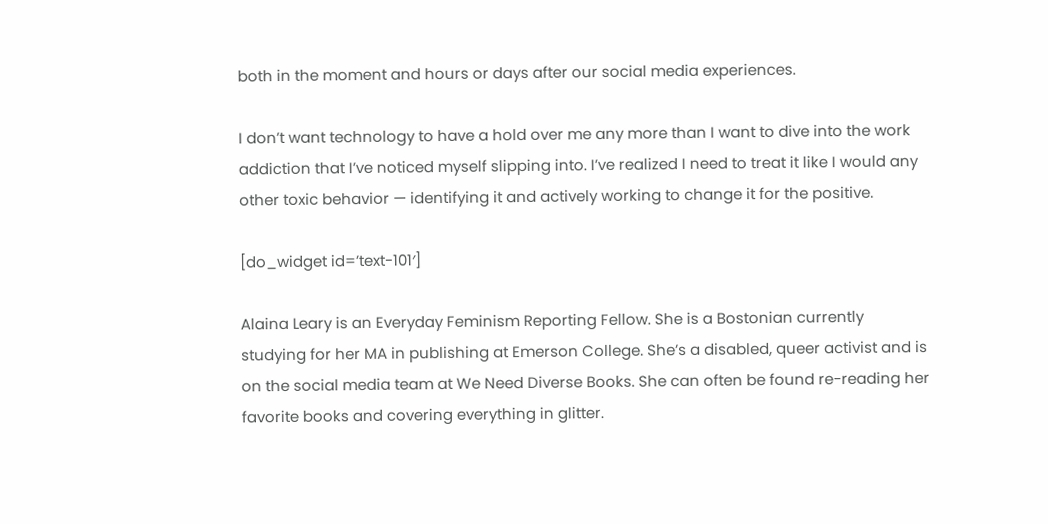both in the moment and hours or days after our social media experiences.

I don’t want technology to have a hold over me any more than I want to dive into the work addiction that I’ve noticed myself slipping into. I’ve realized I need to treat it like I would any other toxic behavior — identifying it and actively working to change it for the positive.

[do_widget id=’text-101′]

Alaina Leary is an Everyday Feminism Reporting Fellow. She is a Bostonian currently studying for her MA in publishing at Emerson College. She’s a disabled, queer activist and is on the social media team at We Need Diverse Books. She can often be found re-reading her favorite books and covering everything in glitter.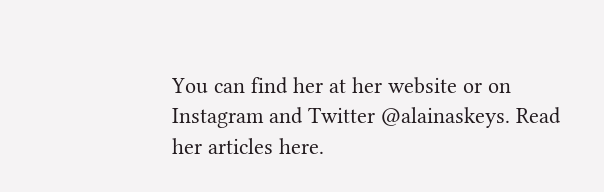You can find her at her website or on Instagram and Twitter @alainaskeys. Read her articles here.